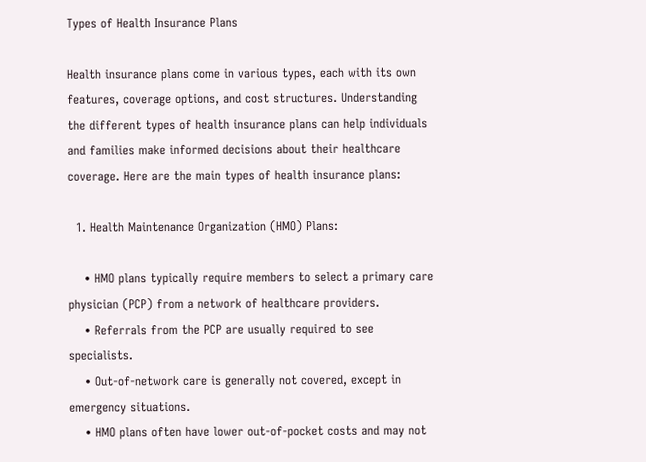Types of Health Insurance Plans

Health insurance plans come in various types, each with its own features, coverage options, and cost structures. Understanding the different types of health insurance plans can help individuals and families make informed decisions about their healthcare coverage. Here are the main types of health insurance plans:

  1. Health Maintenance Organization (HMO) Plans:

    • HMO plans typically require members to select a primary care physician (PCP) from a network of healthcare providers.
    • Referrals from the PCP are usually required to see specialists.
    • Out-of-network care is generally not covered, except in emergency situations.
    • HMO plans often have lower out-of-pocket costs and may not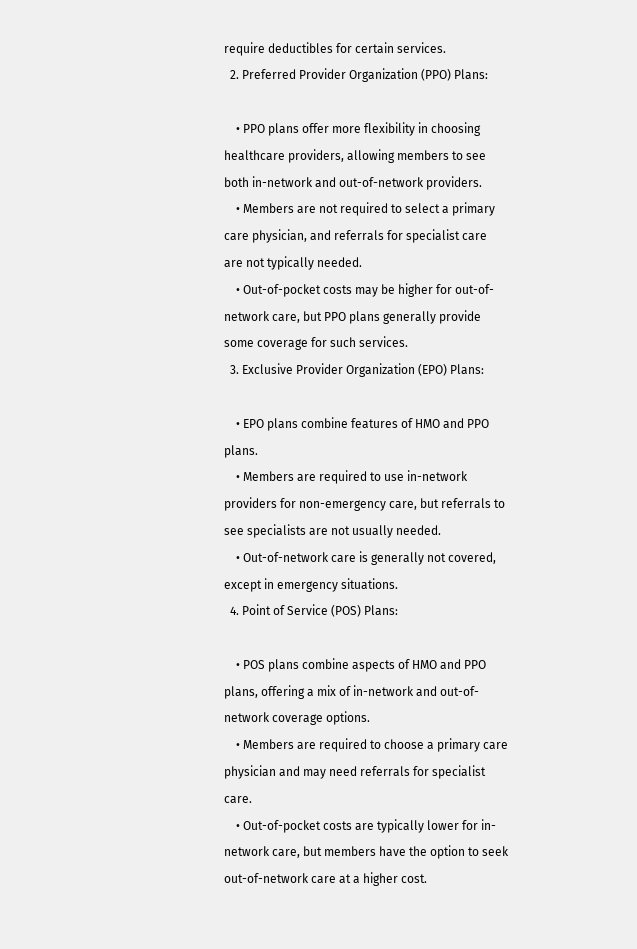require deductibles for certain services.
  2. Preferred Provider Organization (PPO) Plans:

    • PPO plans offer more flexibility in choosing healthcare providers, allowing members to see both in-network and out-of-network providers.
    • Members are not required to select a primary care physician, and referrals for specialist care are not typically needed.
    • Out-of-pocket costs may be higher for out-of-network care, but PPO plans generally provide some coverage for such services.
  3. Exclusive Provider Organization (EPO) Plans:

    • EPO plans combine features of HMO and PPO plans.
    • Members are required to use in-network providers for non-emergency care, but referrals to see specialists are not usually needed.
    • Out-of-network care is generally not covered, except in emergency situations.
  4. Point of Service (POS) Plans:

    • POS plans combine aspects of HMO and PPO plans, offering a mix of in-network and out-of-network coverage options.
    • Members are required to choose a primary care physician and may need referrals for specialist care.
    • Out-of-pocket costs are typically lower for in-network care, but members have the option to seek out-of-network care at a higher cost.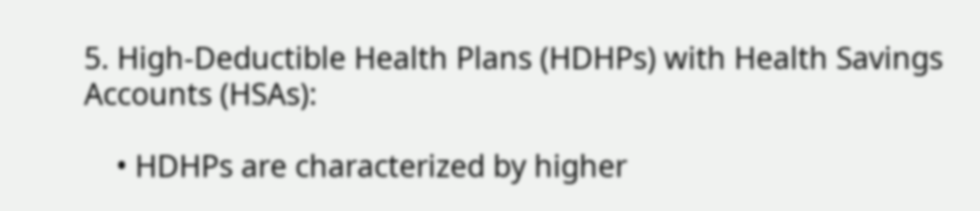5. High-Deductible Health Plans (HDHPs) with Health Savings Accounts (HSAs):

    • HDHPs are characterized by higher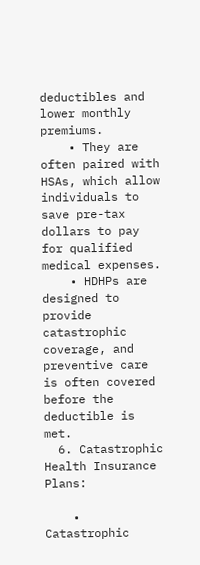deductibles and lower monthly premiums.
    • They are often paired with HSAs, which allow individuals to save pre-tax dollars to pay for qualified medical expenses.
    • HDHPs are designed to provide catastrophic coverage, and preventive care is often covered before the deductible is met.
  6. Catastrophic Health Insurance Plans:

    • Catastrophic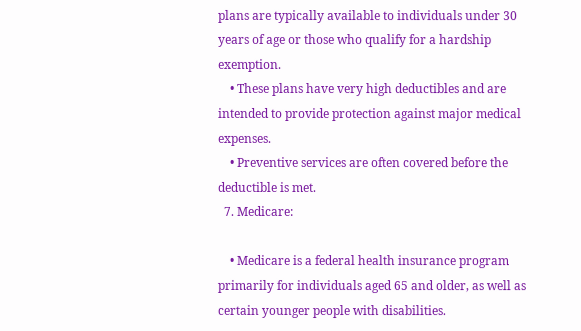plans are typically available to individuals under 30 years of age or those who qualify for a hardship exemption.
    • These plans have very high deductibles and are intended to provide protection against major medical expenses.
    • Preventive services are often covered before the deductible is met.
  7. Medicare:

    • Medicare is a federal health insurance program primarily for individuals aged 65 and older, as well as certain younger people with disabilities.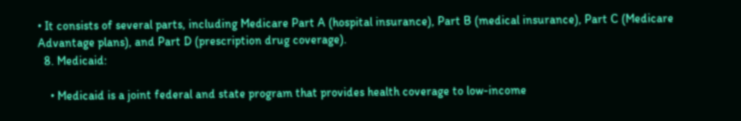• It consists of several parts, including Medicare Part A (hospital insurance), Part B (medical insurance), Part C (Medicare Advantage plans), and Part D (prescription drug coverage).
  8. Medicaid:

    • Medicaid is a joint federal and state program that provides health coverage to low-income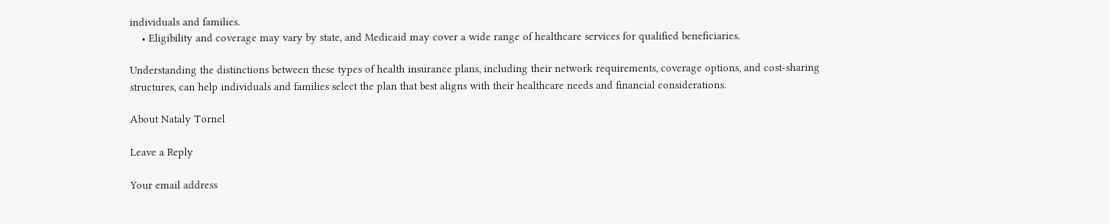individuals and families.
    • Eligibility and coverage may vary by state, and Medicaid may cover a wide range of healthcare services for qualified beneficiaries.

Understanding the distinctions between these types of health insurance plans, including their network requirements, coverage options, and cost-sharing structures, can help individuals and families select the plan that best aligns with their healthcare needs and financial considerations.

About Nataly Tornel

Leave a Reply

Your email address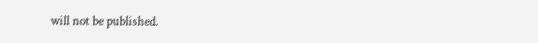will not be published.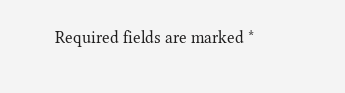Required fields are marked *